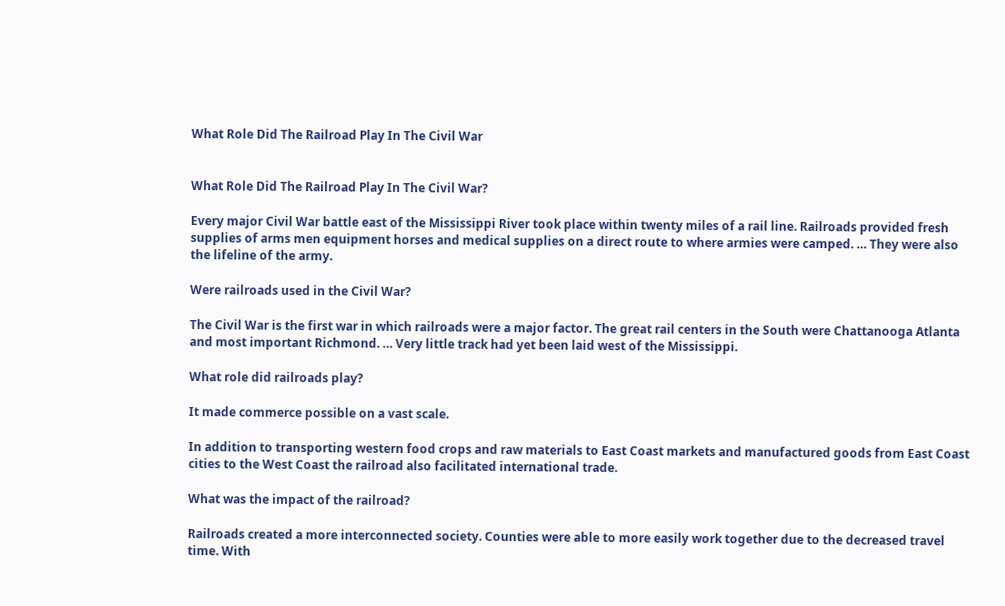What Role Did The Railroad Play In The Civil War


What Role Did The Railroad Play In The Civil War?

Every major Civil War battle east of the Mississippi River took place within twenty miles of a rail line. Railroads provided fresh supplies of arms men equipment horses and medical supplies on a direct route to where armies were camped. … They were also the lifeline of the army.

Were railroads used in the Civil War?

The Civil War is the first war in which railroads were a major factor. The great rail centers in the South were Chattanooga Atlanta and most important Richmond. … Very little track had yet been laid west of the Mississippi.

What role did railroads play?

It made commerce possible on a vast scale.

In addition to transporting western food crops and raw materials to East Coast markets and manufactured goods from East Coast cities to the West Coast the railroad also facilitated international trade.

What was the impact of the railroad?

Railroads created a more interconnected society. Counties were able to more easily work together due to the decreased travel time. With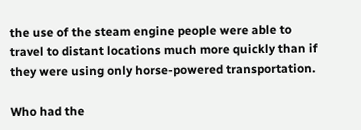the use of the steam engine people were able to travel to distant locations much more quickly than if they were using only horse-powered transportation.

Who had the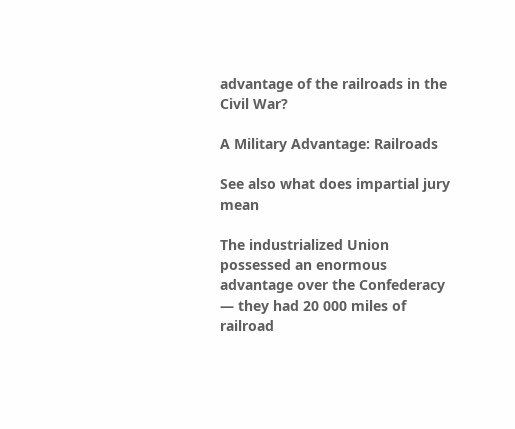advantage of the railroads in the Civil War?

A Military Advantage: Railroads

See also what does impartial jury mean

The industrialized Union possessed an enormous advantage over the Confederacy — they had 20 000 miles of railroad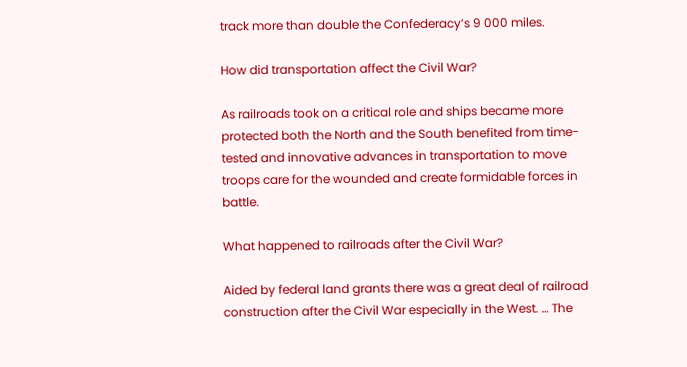track more than double the Confederacy’s 9 000 miles.

How did transportation affect the Civil War?

As railroads took on a critical role and ships became more protected both the North and the South benefited from time-tested and innovative advances in transportation to move troops care for the wounded and create formidable forces in battle.

What happened to railroads after the Civil War?

Aided by federal land grants there was a great deal of railroad construction after the Civil War especially in the West. … The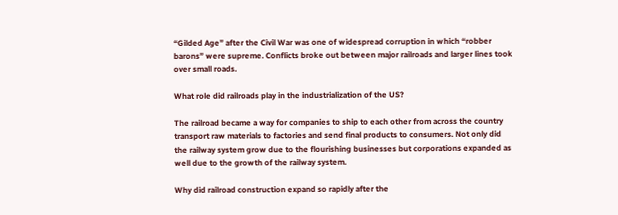“Gilded Age” after the Civil War was one of widespread corruption in which “robber barons” were supreme. Conflicts broke out between major railroads and larger lines took over small roads.

What role did railroads play in the industrialization of the US?

The railroad became a way for companies to ship to each other from across the country transport raw materials to factories and send final products to consumers. Not only did the railway system grow due to the flourishing businesses but corporations expanded as well due to the growth of the railway system.

Why did railroad construction expand so rapidly after the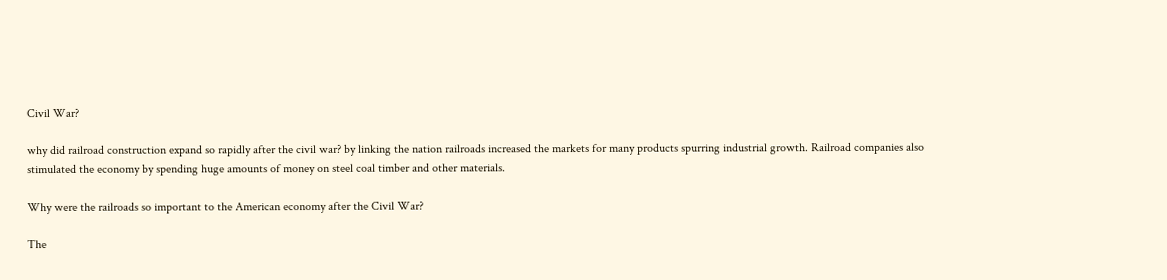Civil War?

why did railroad construction expand so rapidly after the civil war? by linking the nation railroads increased the markets for many products spurring industrial growth. Railroad companies also stimulated the economy by spending huge amounts of money on steel coal timber and other materials.

Why were the railroads so important to the American economy after the Civil War?

The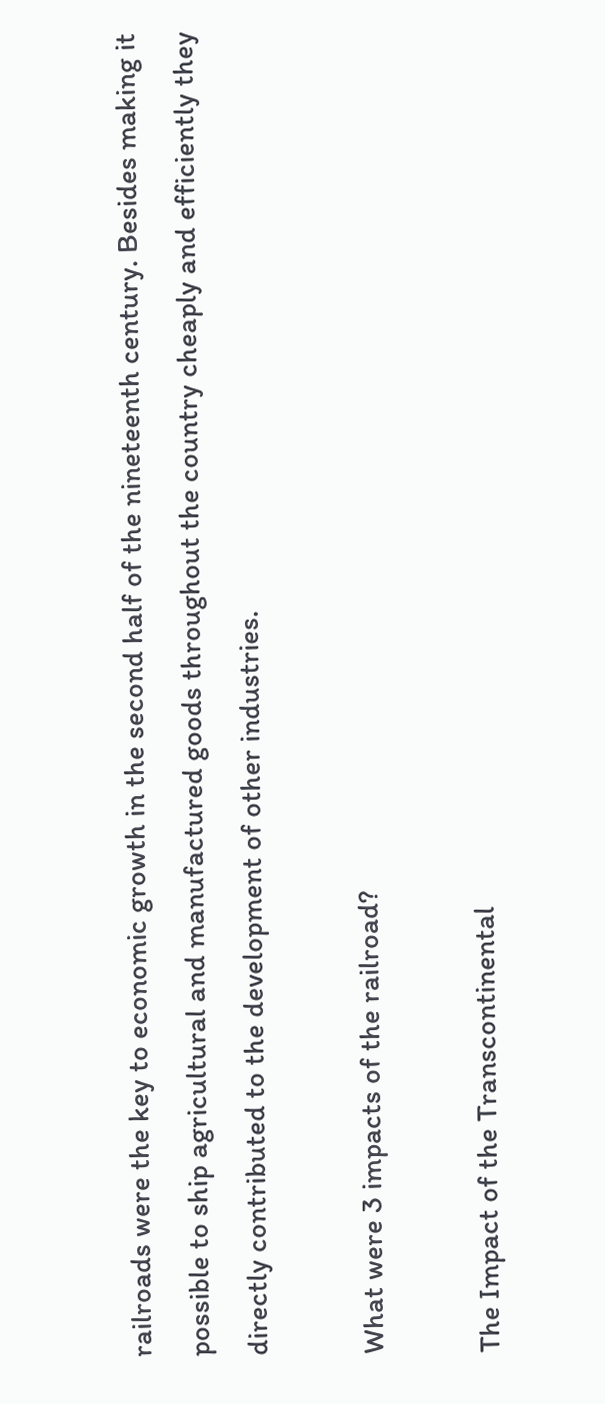railroads were the key to economic growth in the second half of the nineteenth century. Besides making it possible to ship agricultural and manufactured goods throughout the country cheaply and efficiently they directly contributed to the development of other industries.

What were 3 impacts of the railroad?

The Impact of the Transcontinental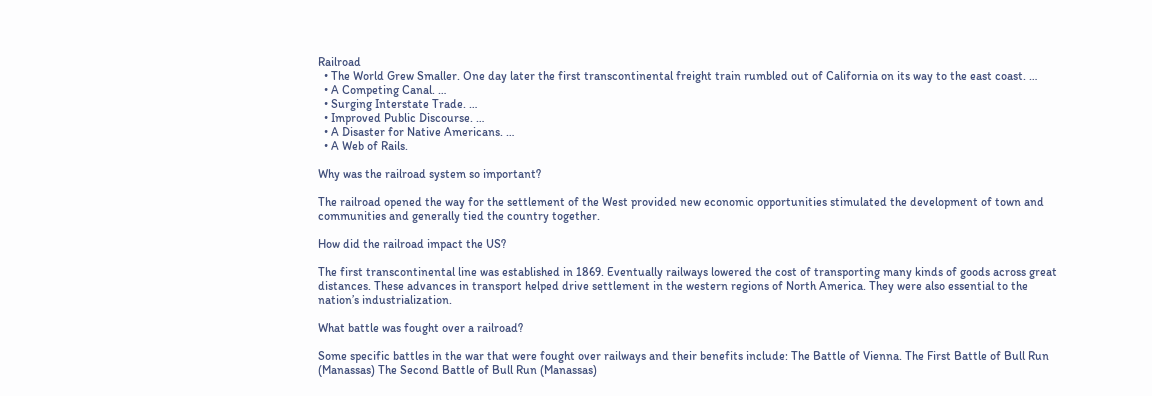Railroad
  • The World Grew Smaller. One day later the first transcontinental freight train rumbled out of California on its way to the east coast. …
  • A Competing Canal. …
  • Surging Interstate Trade. …
  • Improved Public Discourse. …
  • A Disaster for Native Americans. …
  • A Web of Rails.

Why was the railroad system so important?

The railroad opened the way for the settlement of the West provided new economic opportunities stimulated the development of town and communities and generally tied the country together.

How did the railroad impact the US?

The first transcontinental line was established in 1869. Eventually railways lowered the cost of transporting many kinds of goods across great distances. These advances in transport helped drive settlement in the western regions of North America. They were also essential to the nation’s industrialization.

What battle was fought over a railroad?

Some specific battles in the war that were fought over railways and their benefits include: The Battle of Vienna. The First Battle of Bull Run (Manassas) The Second Battle of Bull Run (Manassas)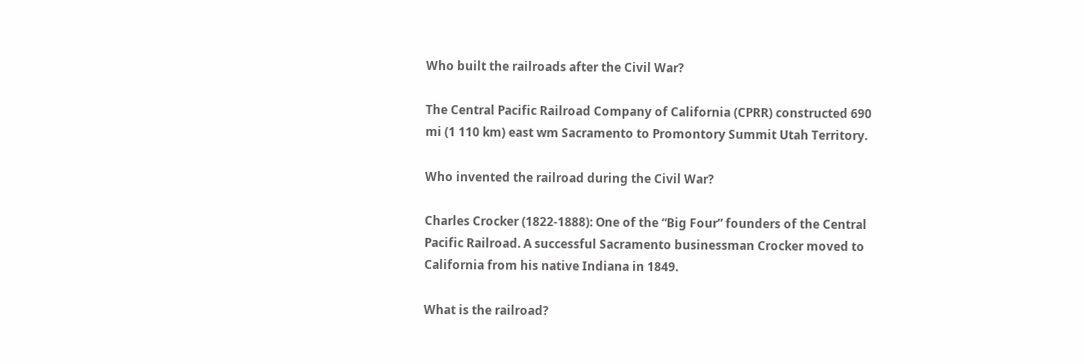Who built the railroads after the Civil War?

The Central Pacific Railroad Company of California (CPRR) constructed 690 mi (1 110 km) east wm Sacramento to Promontory Summit Utah Territory.

Who invented the railroad during the Civil War?

Charles Crocker (1822-1888): One of the “Big Four” founders of the Central Pacific Railroad. A successful Sacramento businessman Crocker moved to California from his native Indiana in 1849.

What is the railroad?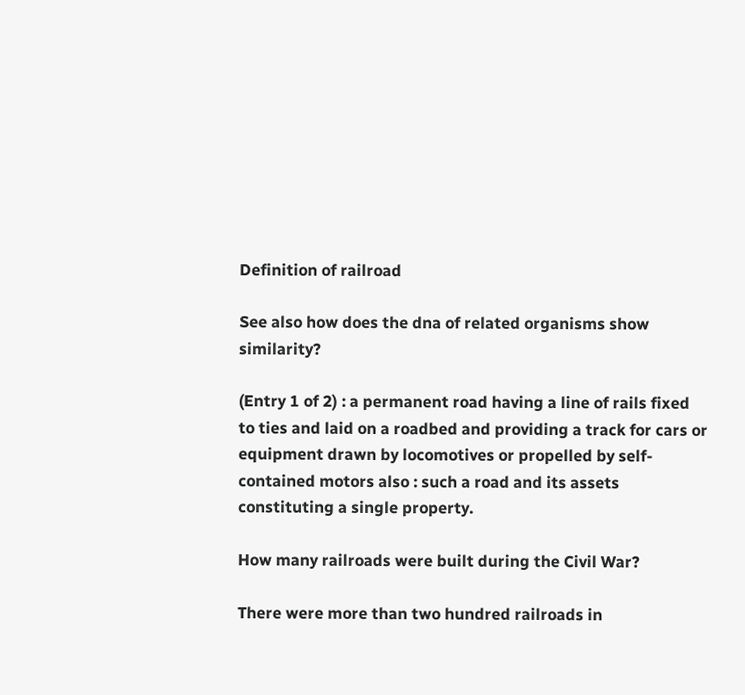Definition of railroad

See also how does the dna of related organisms show similarity?

(Entry 1 of 2) : a permanent road having a line of rails fixed to ties and laid on a roadbed and providing a track for cars or equipment drawn by locomotives or propelled by self-contained motors also : such a road and its assets constituting a single property.

How many railroads were built during the Civil War?

There were more than two hundred railroads in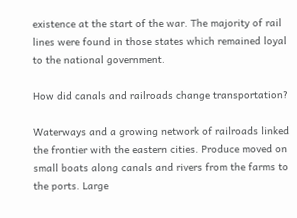existence at the start of the war. The majority of rail lines were found in those states which remained loyal to the national government.

How did canals and railroads change transportation?

Waterways and a growing network of railroads linked the frontier with the eastern cities. Produce moved on small boats along canals and rivers from the farms to the ports. Large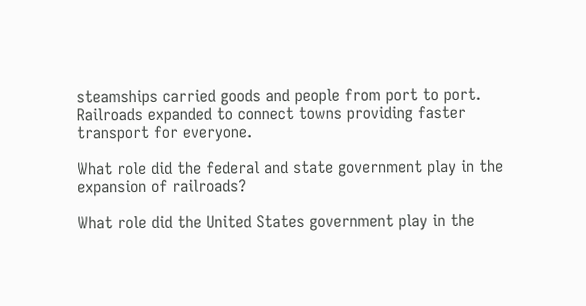steamships carried goods and people from port to port. Railroads expanded to connect towns providing faster transport for everyone.

What role did the federal and state government play in the expansion of railroads?

What role did the United States government play in the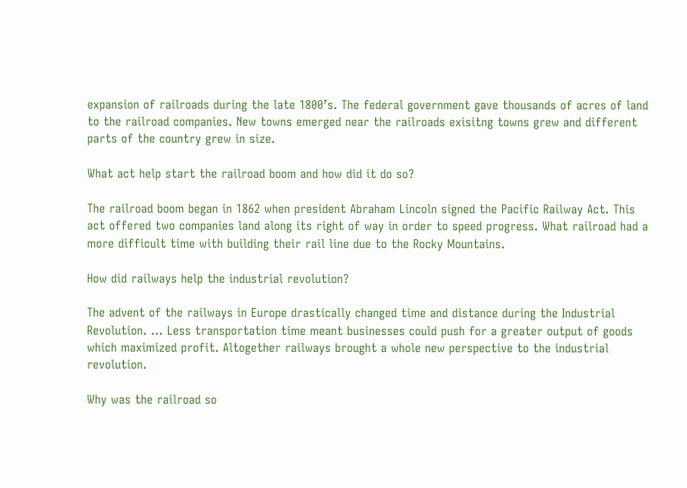expansion of railroads during the late 1800’s. The federal government gave thousands of acres of land to the railroad companies. New towns emerged near the railroads exisitng towns grew and different parts of the country grew in size.

What act help start the railroad boom and how did it do so?

The railroad boom began in 1862 when president Abraham Lincoln signed the Pacific Railway Act. This act offered two companies land along its right of way in order to speed progress. What railroad had a more difficult time with building their rail line due to the Rocky Mountains.

How did railways help the industrial revolution?

The advent of the railways in Europe drastically changed time and distance during the Industrial Revolution. … Less transportation time meant businesses could push for a greater output of goods which maximized profit. Altogether railways brought a whole new perspective to the industrial revolution.

Why was the railroad so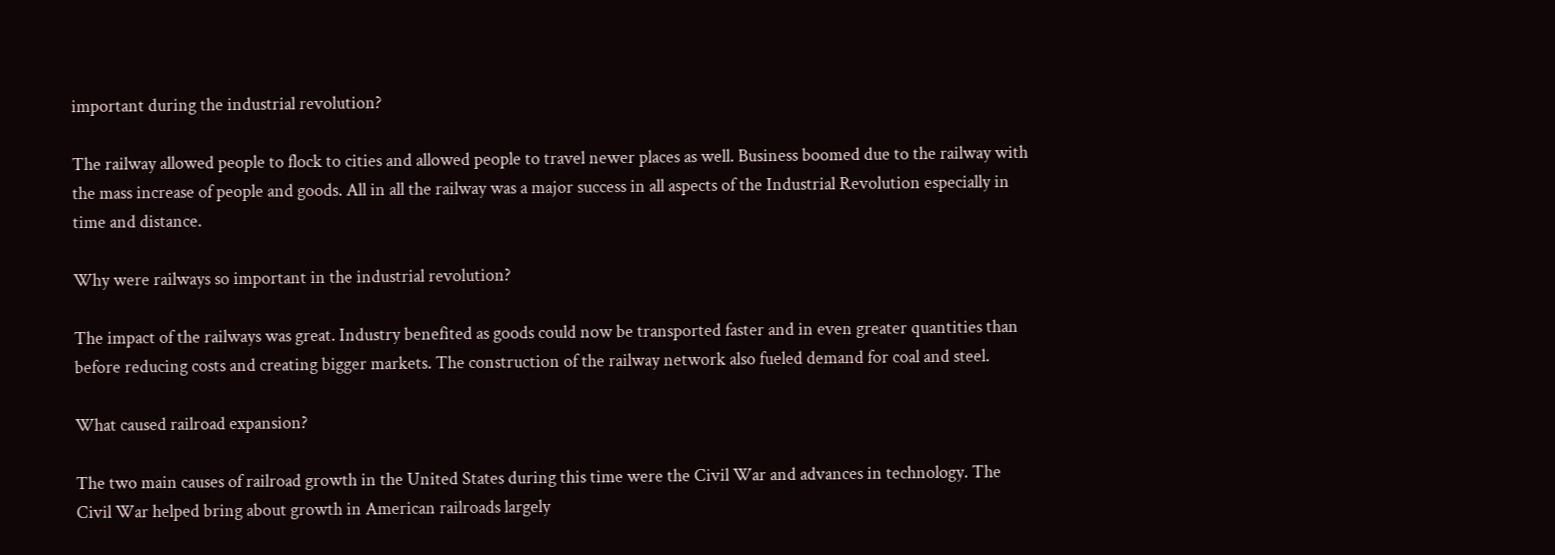important during the industrial revolution?

The railway allowed people to flock to cities and allowed people to travel newer places as well. Business boomed due to the railway with the mass increase of people and goods. All in all the railway was a major success in all aspects of the Industrial Revolution especially in time and distance.

Why were railways so important in the industrial revolution?

The impact of the railways was great. Industry benefited as goods could now be transported faster and in even greater quantities than before reducing costs and creating bigger markets. The construction of the railway network also fueled demand for coal and steel.

What caused railroad expansion?

The two main causes of railroad growth in the United States during this time were the Civil War and advances in technology. The Civil War helped bring about growth in American railroads largely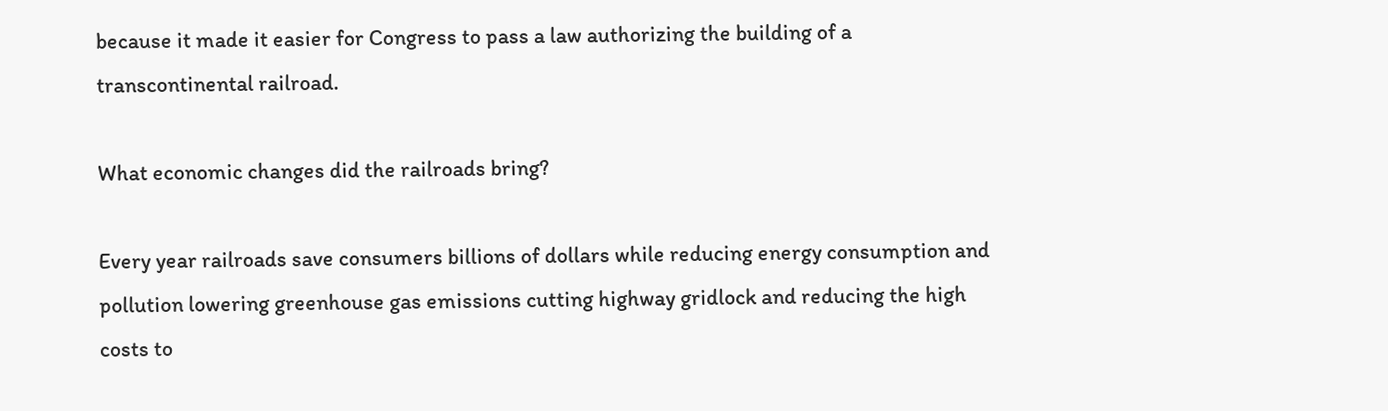because it made it easier for Congress to pass a law authorizing the building of a transcontinental railroad.

What economic changes did the railroads bring?

Every year railroads save consumers billions of dollars while reducing energy consumption and pollution lowering greenhouse gas emissions cutting highway gridlock and reducing the high costs to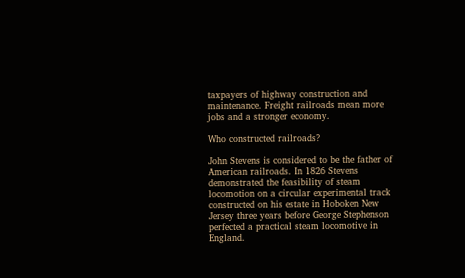taxpayers of highway construction and maintenance. Freight railroads mean more jobs and a stronger economy.

Who constructed railroads?

John Stevens is considered to be the father of American railroads. In 1826 Stevens demonstrated the feasibility of steam locomotion on a circular experimental track constructed on his estate in Hoboken New Jersey three years before George Stephenson perfected a practical steam locomotive in England.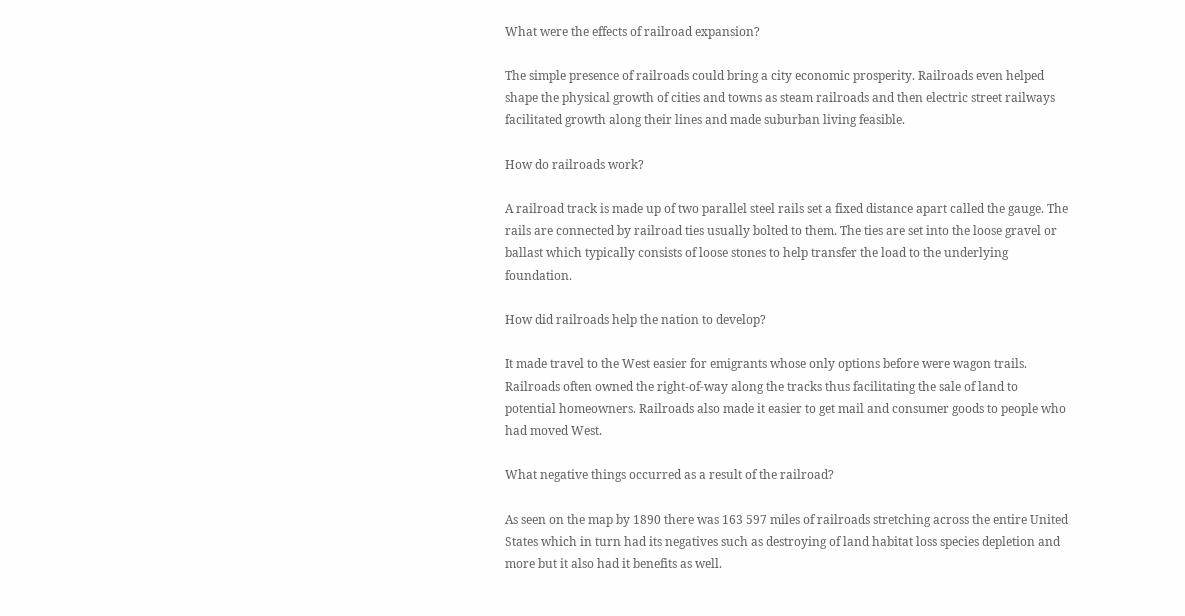What were the effects of railroad expansion?

The simple presence of railroads could bring a city economic prosperity. Railroads even helped shape the physical growth of cities and towns as steam railroads and then electric street railways facilitated growth along their lines and made suburban living feasible.

How do railroads work?

A railroad track is made up of two parallel steel rails set a fixed distance apart called the gauge. The rails are connected by railroad ties usually bolted to them. The ties are set into the loose gravel or ballast which typically consists of loose stones to help transfer the load to the underlying foundation.

How did railroads help the nation to develop?

It made travel to the West easier for emigrants whose only options before were wagon trails. Railroads often owned the right-of-way along the tracks thus facilitating the sale of land to potential homeowners. Railroads also made it easier to get mail and consumer goods to people who had moved West.

What negative things occurred as a result of the railroad?

As seen on the map by 1890 there was 163 597 miles of railroads stretching across the entire United States which in turn had its negatives such as destroying of land habitat loss species depletion and more but it also had it benefits as well.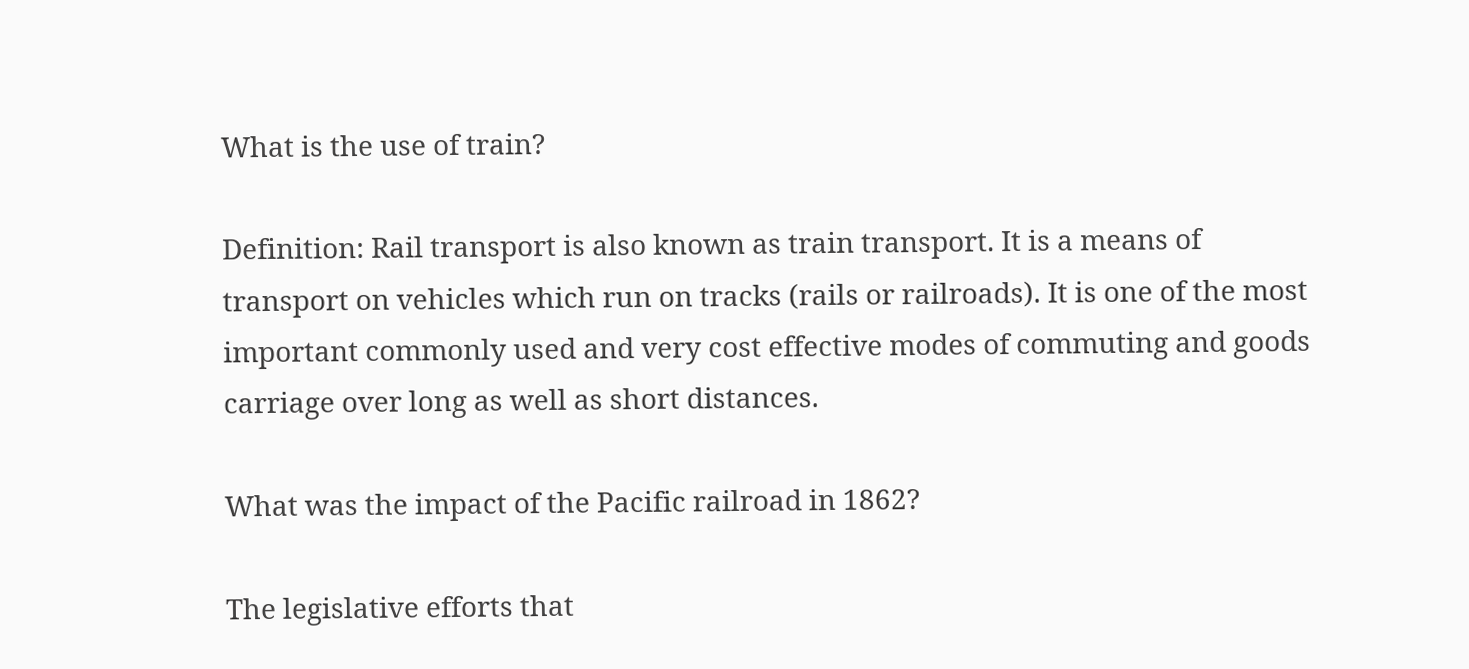What is the use of train?

Definition: Rail transport is also known as train transport. It is a means of transport on vehicles which run on tracks (rails or railroads). It is one of the most important commonly used and very cost effective modes of commuting and goods carriage over long as well as short distances.

What was the impact of the Pacific railroad in 1862?

The legislative efforts that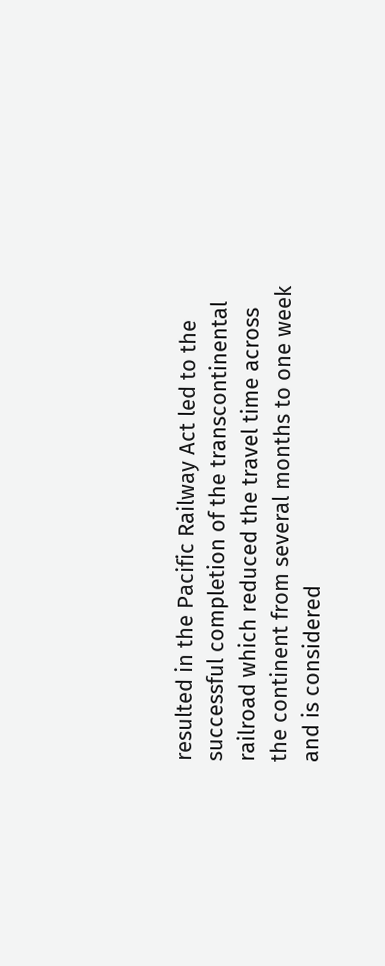resulted in the Pacific Railway Act led to the successful completion of the transcontinental railroad which reduced the travel time across the continent from several months to one week and is considered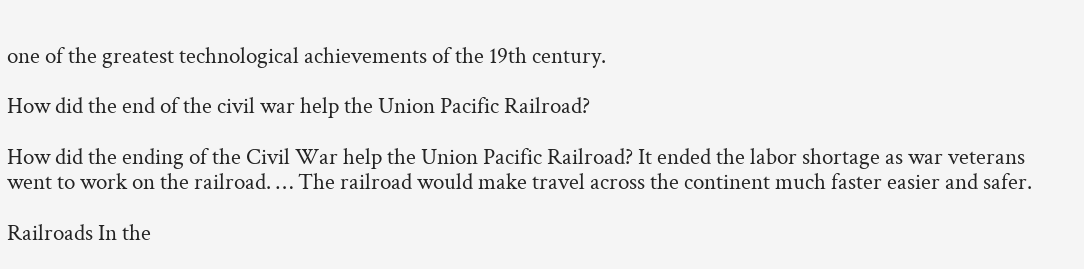one of the greatest technological achievements of the 19th century.

How did the end of the civil war help the Union Pacific Railroad?

How did the ending of the Civil War help the Union Pacific Railroad? It ended the labor shortage as war veterans went to work on the railroad. … The railroad would make travel across the continent much faster easier and safer.

Railroads In the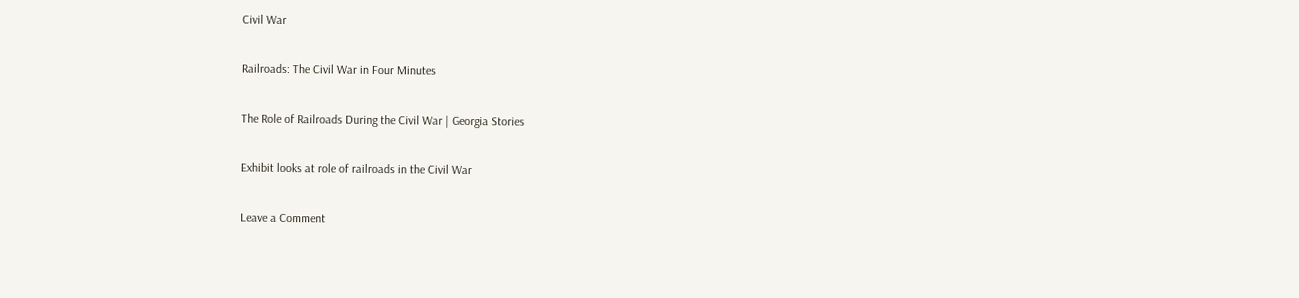Civil War

Railroads: The Civil War in Four Minutes

The Role of Railroads During the Civil War | Georgia Stories

Exhibit looks at role of railroads in the Civil War

Leave a Comment